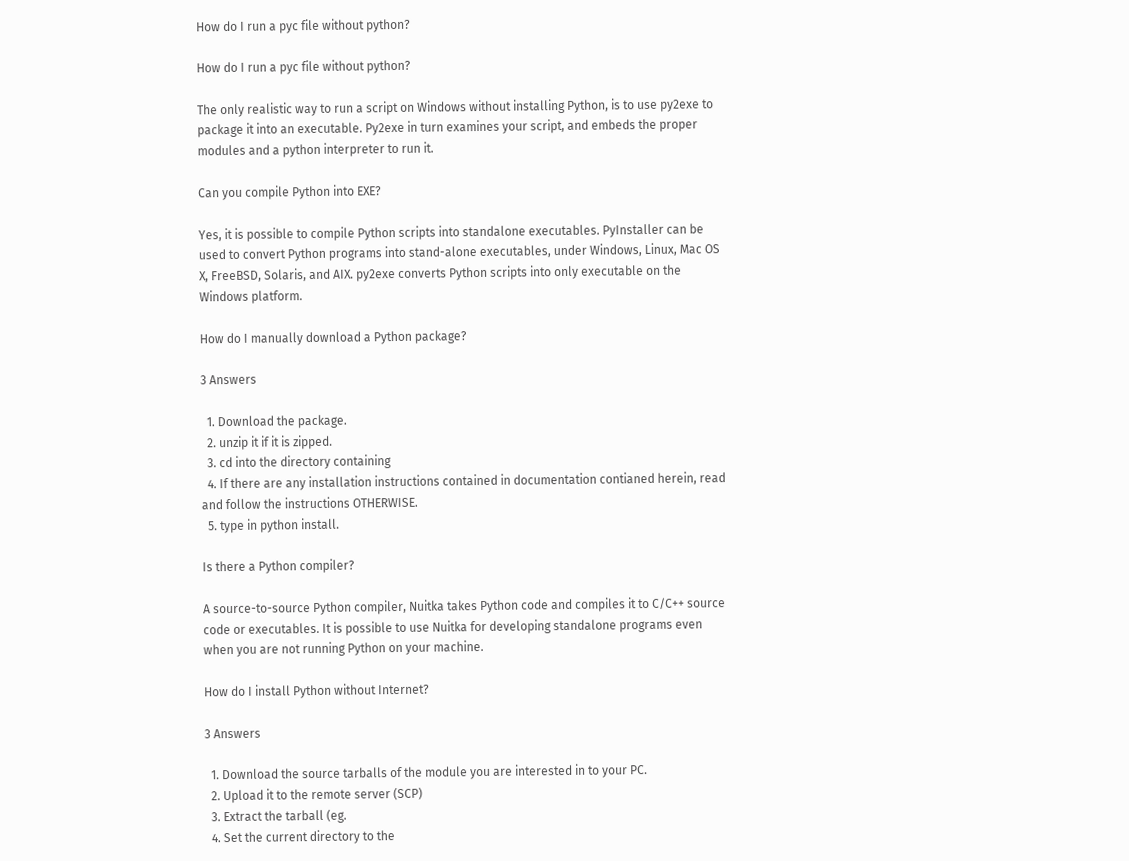How do I run a pyc file without python?

How do I run a pyc file without python?

The only realistic way to run a script on Windows without installing Python, is to use py2exe to package it into an executable. Py2exe in turn examines your script, and embeds the proper modules and a python interpreter to run it.

Can you compile Python into EXE?

Yes, it is possible to compile Python scripts into standalone executables. PyInstaller can be used to convert Python programs into stand-alone executables, under Windows, Linux, Mac OS X, FreeBSD, Solaris, and AIX. py2exe converts Python scripts into only executable on the Windows platform.

How do I manually download a Python package?

3 Answers

  1. Download the package.
  2. unzip it if it is zipped.
  3. cd into the directory containing
  4. If there are any installation instructions contained in documentation contianed herein, read and follow the instructions OTHERWISE.
  5. type in python install.

Is there a Python compiler?

A source-to-source Python compiler, Nuitka takes Python code and compiles it to C/C++ source code or executables. It is possible to use Nuitka for developing standalone programs even when you are not running Python on your machine.

How do I install Python without Internet?

3 Answers

  1. Download the source tarballs of the module you are interested in to your PC.
  2. Upload it to the remote server (SCP)
  3. Extract the tarball (eg.
  4. Set the current directory to the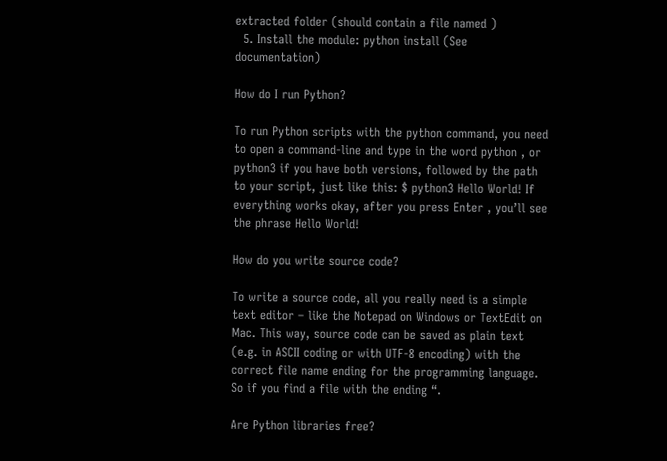extracted folder (should contain a file named )
  5. Install the module: python install (See documentation)

How do I run Python?

To run Python scripts with the python command, you need to open a command-line and type in the word python , or python3 if you have both versions, followed by the path to your script, just like this: $ python3 Hello World! If everything works okay, after you press Enter , you’ll see the phrase Hello World!

How do you write source code?

To write a source code, all you really need is a simple text editor – like the Notepad on Windows or TextEdit on Mac. This way, source code can be saved as plain text (e.g. in ASCII coding or with UTF-8 encoding) with the correct file name ending for the programming language. So if you find a file with the ending “.

Are Python libraries free?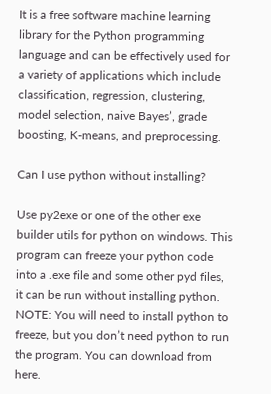It is a free software machine learning library for the Python programming language and can be effectively used for a variety of applications which include classification, regression, clustering, model selection, naive Bayes’, grade boosting, K-means, and preprocessing.

Can I use python without installing?

Use py2exe or one of the other exe builder utils for python on windows. This program can freeze your python code into a .exe file and some other pyd files, it can be run without installing python. NOTE: You will need to install python to freeze, but you don’t need python to run the program. You can download from here.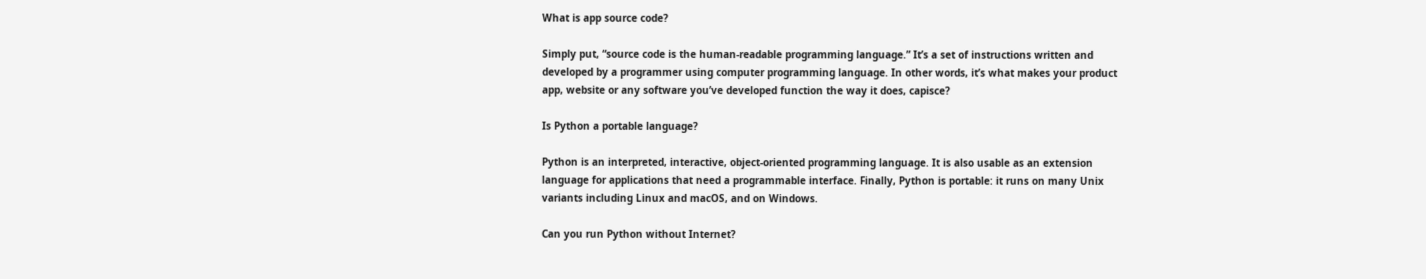What is app source code?

Simply put, “source code is the human-readable programming language.” It’s a set of instructions written and developed by a programmer using computer programming language. In other words, it’s what makes your product app, website or any software you’ve developed function the way it does, capisce?

Is Python a portable language?

Python is an interpreted, interactive, object-oriented programming language. It is also usable as an extension language for applications that need a programmable interface. Finally, Python is portable: it runs on many Unix variants including Linux and macOS, and on Windows.

Can you run Python without Internet?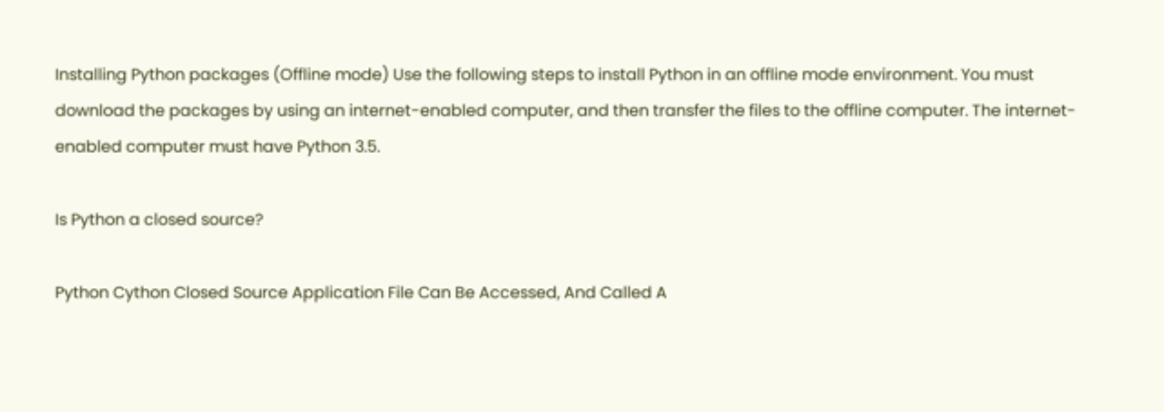Installing Python packages (Offline mode) Use the following steps to install Python in an offline mode environment. You must download the packages by using an internet-enabled computer, and then transfer the files to the offline computer. The internet-enabled computer must have Python 3.5.

Is Python a closed source?

Python Cython Closed Source Application File Can Be Accessed, And Called A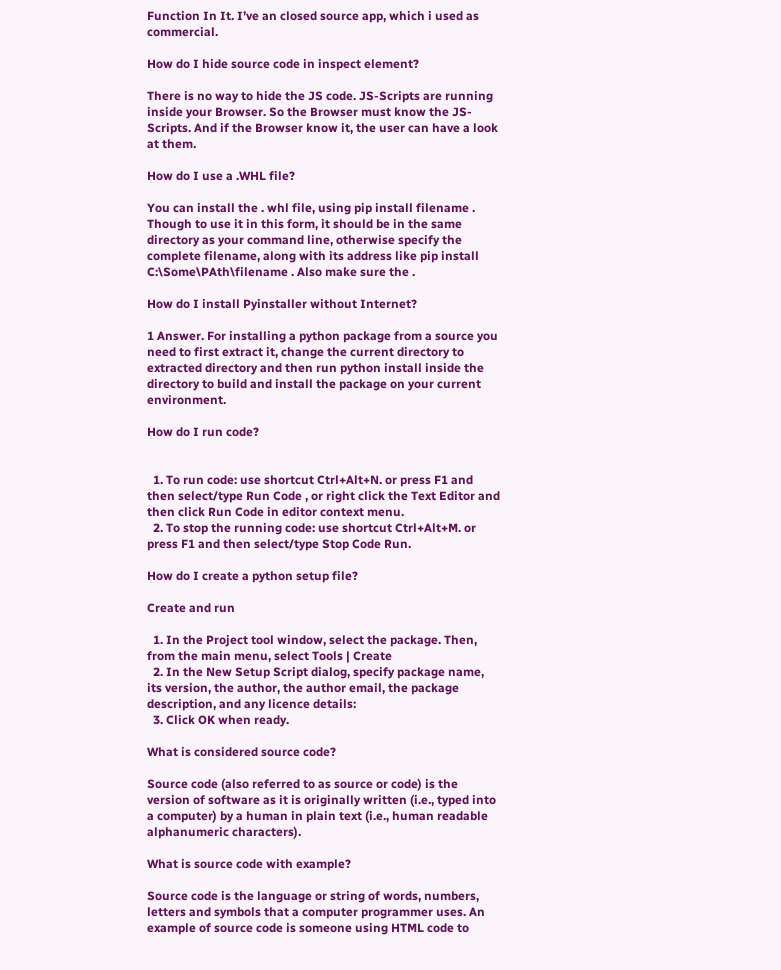Function In It. I’ve an closed source app, which i used as commercial.

How do I hide source code in inspect element?

There is no way to hide the JS code. JS-Scripts are running inside your Browser. So the Browser must know the JS-Scripts. And if the Browser know it, the user can have a look at them.

How do I use a .WHL file?

You can install the . whl file, using pip install filename . Though to use it in this form, it should be in the same directory as your command line, otherwise specify the complete filename, along with its address like pip install C:\Some\PAth\filename . Also make sure the .

How do I install Pyinstaller without Internet?

1 Answer. For installing a python package from a source you need to first extract it, change the current directory to extracted directory and then run python install inside the directory to build and install the package on your current environment.

How do I run code?


  1. To run code: use shortcut Ctrl+Alt+N. or press F1 and then select/type Run Code , or right click the Text Editor and then click Run Code in editor context menu.
  2. To stop the running code: use shortcut Ctrl+Alt+M. or press F1 and then select/type Stop Code Run.

How do I create a python setup file?

Create and run

  1. In the Project tool window, select the package. Then, from the main menu, select Tools | Create
  2. In the New Setup Script dialog, specify package name, its version, the author, the author email, the package description, and any licence details:
  3. Click OK when ready.

What is considered source code?

Source code (also referred to as source or code) is the version of software as it is originally written (i.e., typed into a computer) by a human in plain text (i.e., human readable alphanumeric characters).

What is source code with example?

Source code is the language or string of words, numbers, letters and symbols that a computer programmer uses. An example of source code is someone using HTML code to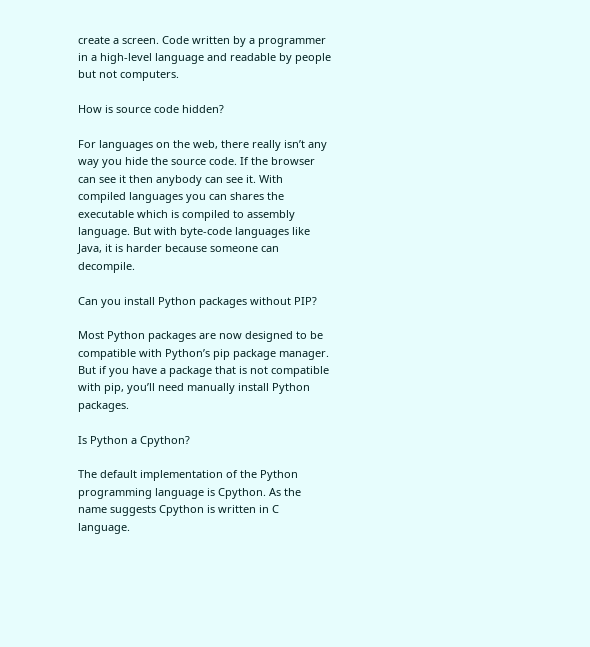create a screen. Code written by a programmer in a high-level language and readable by people but not computers.

How is source code hidden?

For languages on the web, there really isn’t any way you hide the source code. If the browser can see it then anybody can see it. With compiled languages you can shares the executable which is compiled to assembly language. But with byte-code languages like Java, it is harder because someone can decompile.

Can you install Python packages without PIP?

Most Python packages are now designed to be compatible with Python’s pip package manager. But if you have a package that is not compatible with pip, you’ll need manually install Python packages.

Is Python a Cpython?

The default implementation of the Python programming language is Cpython. As the name suggests Cpython is written in C language.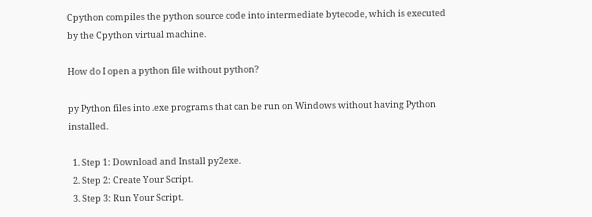Cpython compiles the python source code into intermediate bytecode, which is executed by the Cpython virtual machine.

How do I open a python file without python?

py Python files into .exe programs that can be run on Windows without having Python installed.

  1. Step 1: Download and Install py2exe.
  2. Step 2: Create Your Script.
  3. Step 3: Run Your Script.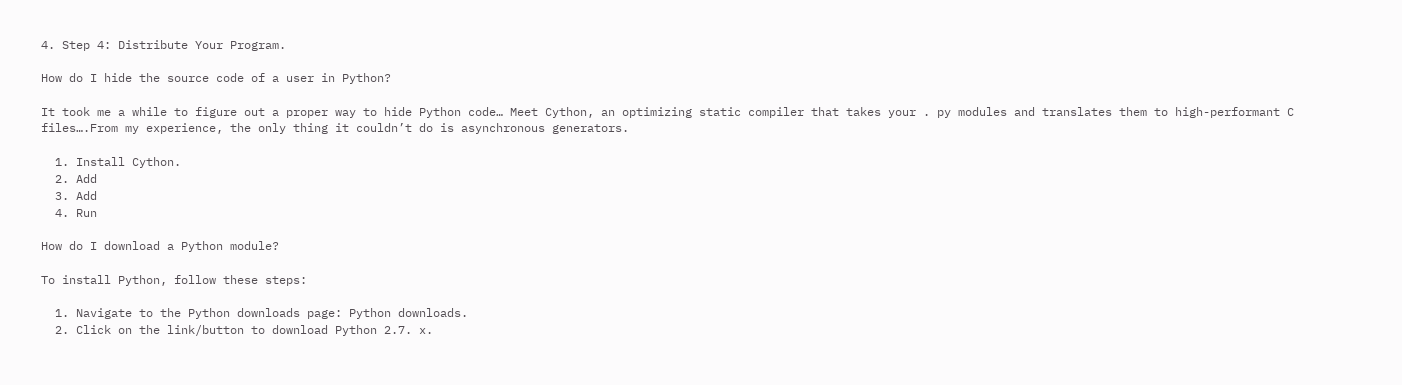4. Step 4: Distribute Your Program.

How do I hide the source code of a user in Python?

It took me a while to figure out a proper way to hide Python code… Meet Cython, an optimizing static compiler that takes your . py modules and translates them to high-performant C files….From my experience, the only thing it couldn’t do is asynchronous generators.

  1. Install Cython.
  2. Add
  3. Add
  4. Run

How do I download a Python module?

To install Python, follow these steps:

  1. Navigate to the Python downloads page: Python downloads.
  2. Click on the link/button to download Python 2.7. x.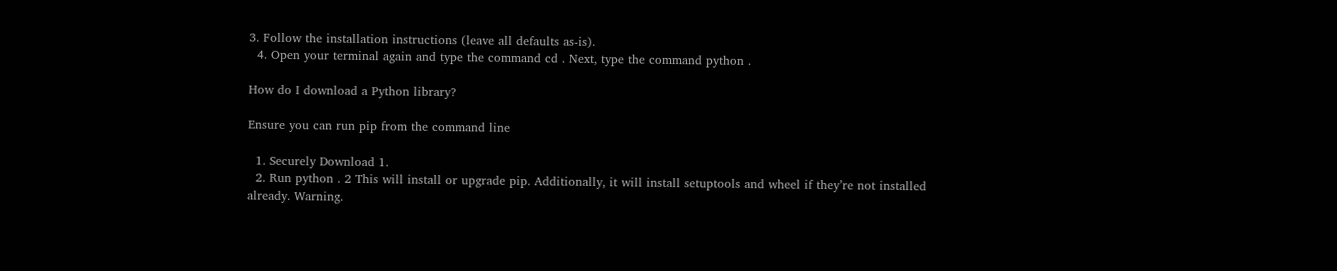3. Follow the installation instructions (leave all defaults as-is).
  4. Open your terminal again and type the command cd . Next, type the command python .

How do I download a Python library?

Ensure you can run pip from the command line

  1. Securely Download 1.
  2. Run python . 2 This will install or upgrade pip. Additionally, it will install setuptools and wheel if they’re not installed already. Warning.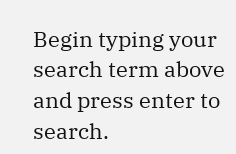Begin typing your search term above and press enter to search.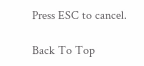Press ESC to cancel.

Back To Top